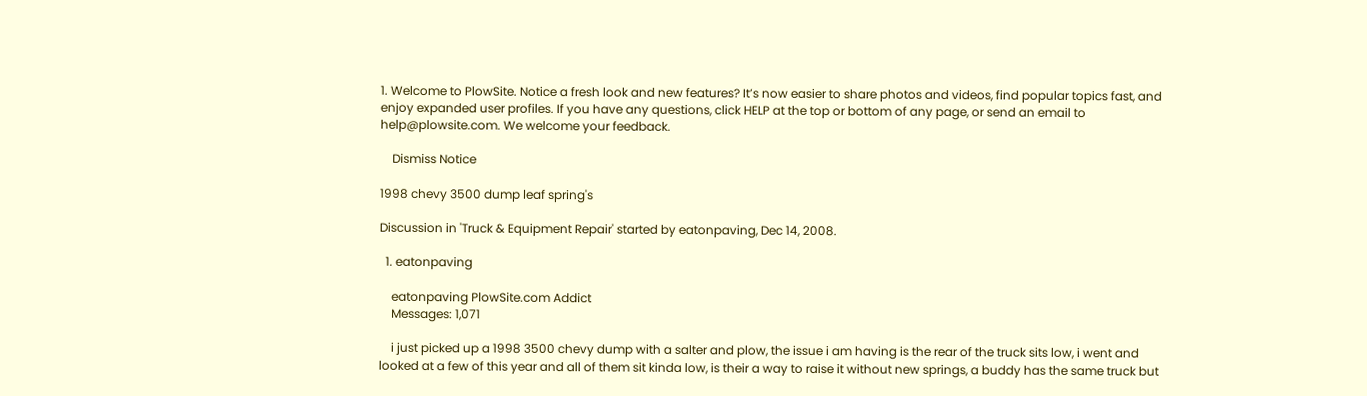1. Welcome to PlowSite. Notice a fresh look and new features? It’s now easier to share photos and videos, find popular topics fast, and enjoy expanded user profiles. If you have any questions, click HELP at the top or bottom of any page, or send an email to help@plowsite.com. We welcome your feedback.

    Dismiss Notice

1998 chevy 3500 dump leaf spring's

Discussion in 'Truck & Equipment Repair' started by eatonpaving, Dec 14, 2008.

  1. eatonpaving

    eatonpaving PlowSite.com Addict
    Messages: 1,071

    i just picked up a 1998 3500 chevy dump with a salter and plow, the issue i am having is the rear of the truck sits low, i went and looked at a few of this year and all of them sit kinda low, is their a way to raise it without new springs, a buddy has the same truck but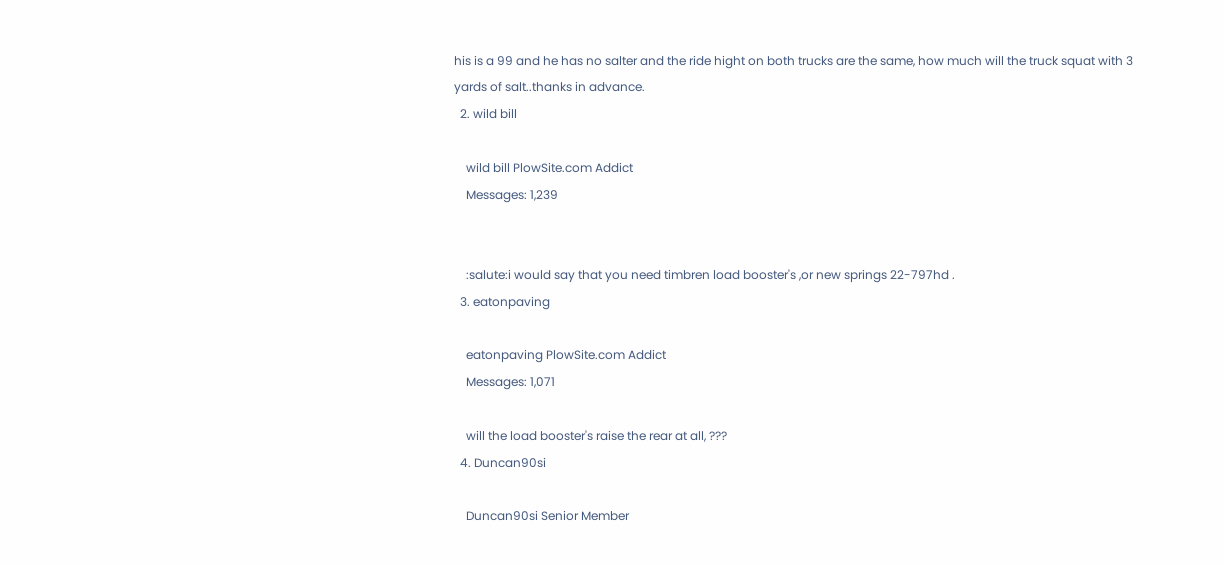his is a 99 and he has no salter and the ride hight on both trucks are the same, how much will the truck squat with 3 yards of salt..thanks in advance.
  2. wild bill

    wild bill PlowSite.com Addict
    Messages: 1,239


    :salute:i would say that you need timbren load booster's ,or new springs 22-797hd .
  3. eatonpaving

    eatonpaving PlowSite.com Addict
    Messages: 1,071

    will the load booster's raise the rear at all, ???
  4. Duncan90si

    Duncan90si Senior Member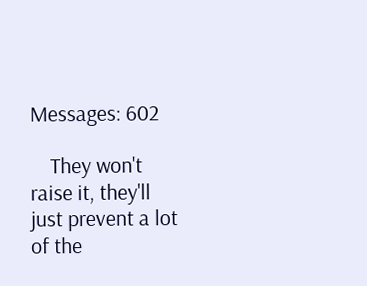Messages: 602

    They won't raise it, they'll just prevent a lot of the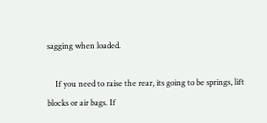sagging when loaded.

    If you need to raise the rear, its going to be springs, lift blocks or air bags. If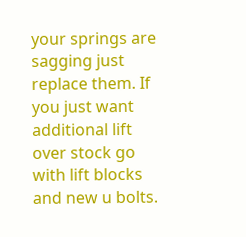your springs are sagging just replace them. If you just want additional lift over stock go with lift blocks and new u bolts.